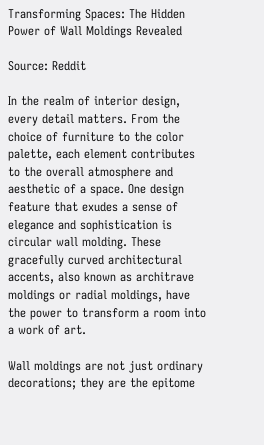Transforming Spaces: The Hidden Power of Wall Moldings Revealed

Source: Reddit

In the realm of interior design, every detail matters. From the choice of furniture to the color palette, each element contributes to the overall atmosphere and aesthetic of a space. One design feature that exudes a sense of elegance and sophistication is circular wall molding. These gracefully curved architectural accents, also known as architrave moldings or radial moldings, have the power to transform a room into a work of art.

Wall moldings are not just ordinary decorations; they are the epitome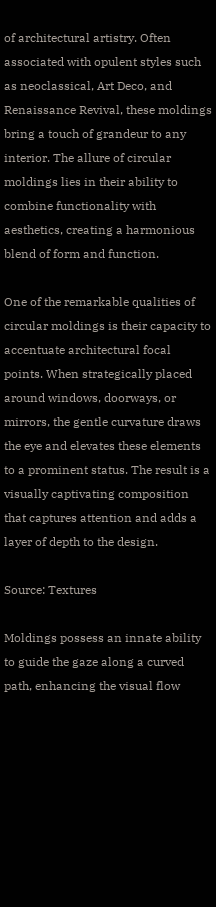of architectural artistry. Often associated with opulent styles such as neoclassical, Art Deco, and Renaissance Revival, these moldings bring a touch of grandeur to any interior. The allure of circular moldings lies in their ability to combine functionality with aesthetics, creating a harmonious blend of form and function.

One of the remarkable qualities of circular moldings is their capacity to accentuate architectural focal points. When strategically placed around windows, doorways, or mirrors, the gentle curvature draws the eye and elevates these elements to a prominent status. The result is a visually captivating composition that captures attention and adds a layer of depth to the design.

Source: Textures

Moldings possess an innate ability to guide the gaze along a curved path, enhancing the visual flow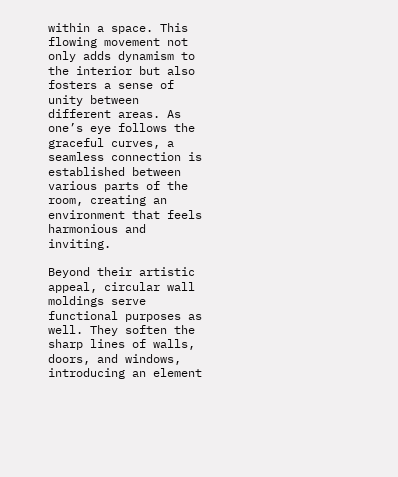within a space. This flowing movement not only adds dynamism to the interior but also fosters a sense of unity between different areas. As one’s eye follows the graceful curves, a seamless connection is established between various parts of the room, creating an environment that feels harmonious and inviting.

Beyond their artistic appeal, circular wall moldings serve functional purposes as well. They soften the sharp lines of walls, doors, and windows, introducing an element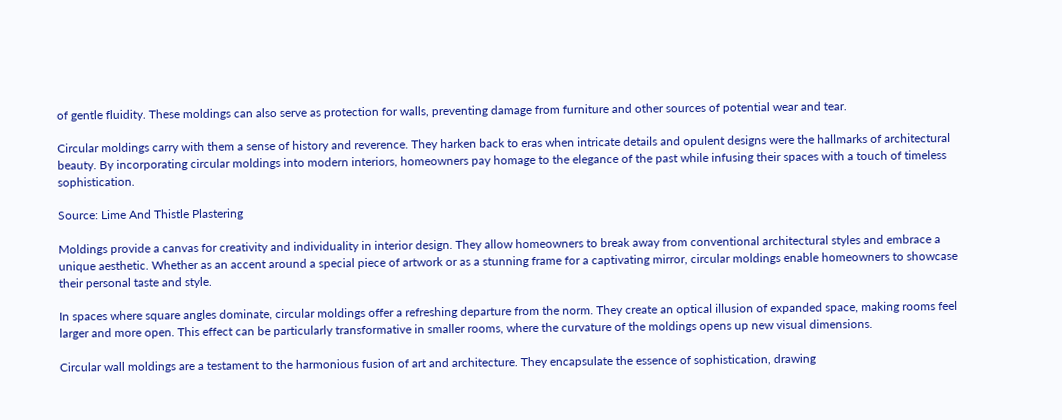of gentle fluidity. These moldings can also serve as protection for walls, preventing damage from furniture and other sources of potential wear and tear.

Circular moldings carry with them a sense of history and reverence. They harken back to eras when intricate details and opulent designs were the hallmarks of architectural beauty. By incorporating circular moldings into modern interiors, homeowners pay homage to the elegance of the past while infusing their spaces with a touch of timeless sophistication.

Source: Lime And Thistle Plastering

Moldings provide a canvas for creativity and individuality in interior design. They allow homeowners to break away from conventional architectural styles and embrace a unique aesthetic. Whether as an accent around a special piece of artwork or as a stunning frame for a captivating mirror, circular moldings enable homeowners to showcase their personal taste and style.

In spaces where square angles dominate, circular moldings offer a refreshing departure from the norm. They create an optical illusion of expanded space, making rooms feel larger and more open. This effect can be particularly transformative in smaller rooms, where the curvature of the moldings opens up new visual dimensions.

Circular wall moldings are a testament to the harmonious fusion of art and architecture. They encapsulate the essence of sophistication, drawing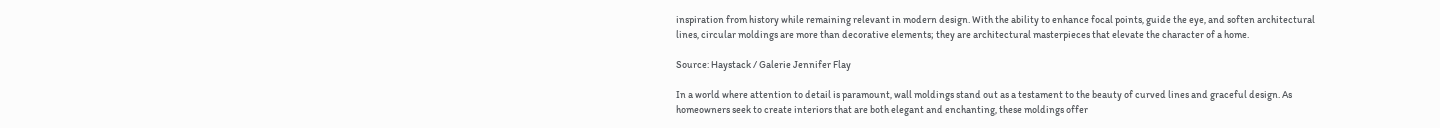inspiration from history while remaining relevant in modern design. With the ability to enhance focal points, guide the eye, and soften architectural lines, circular moldings are more than decorative elements; they are architectural masterpieces that elevate the character of a home.

Source: Haystack / Galerie Jennifer Flay

In a world where attention to detail is paramount, wall moldings stand out as a testament to the beauty of curved lines and graceful design. As homeowners seek to create interiors that are both elegant and enchanting, these moldings offer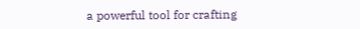a powerful tool for crafting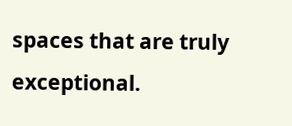spaces that are truly exceptional.